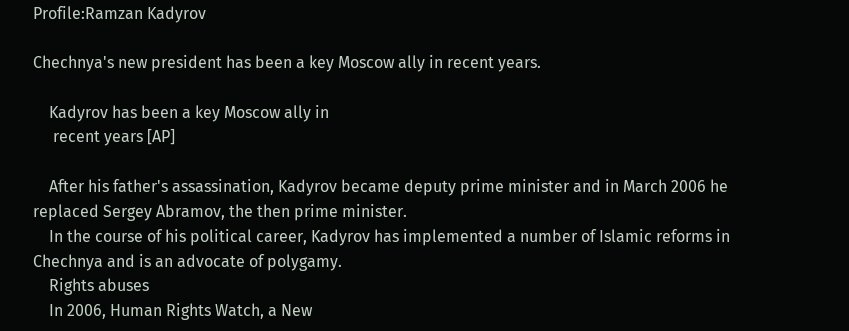Profile:Ramzan Kadyrov

Chechnya's new president has been a key Moscow ally in recent years.

    Kadyrov has been a key Moscow ally in
     recent years [AP]

    After his father's assassination, Kadyrov became deputy prime minister and in March 2006 he replaced Sergey Abramov, the then prime minister.
    In the course of his political career, Kadyrov has implemented a number of Islamic reforms in Chechnya and is an advocate of polygamy.
    Rights abuses
    In 2006, Human Rights Watch, a New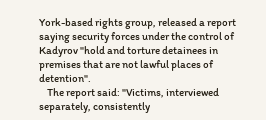York-based rights group, released a report saying security forces under the control of Kadyrov "hold and torture detainees in premises that are not lawful places of detention".
    The report said: "Victims, interviewed separately, consistently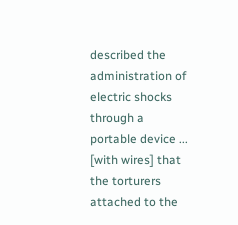described the administration of electric shocks through a portable device ... [with wires] that the torturers attached to the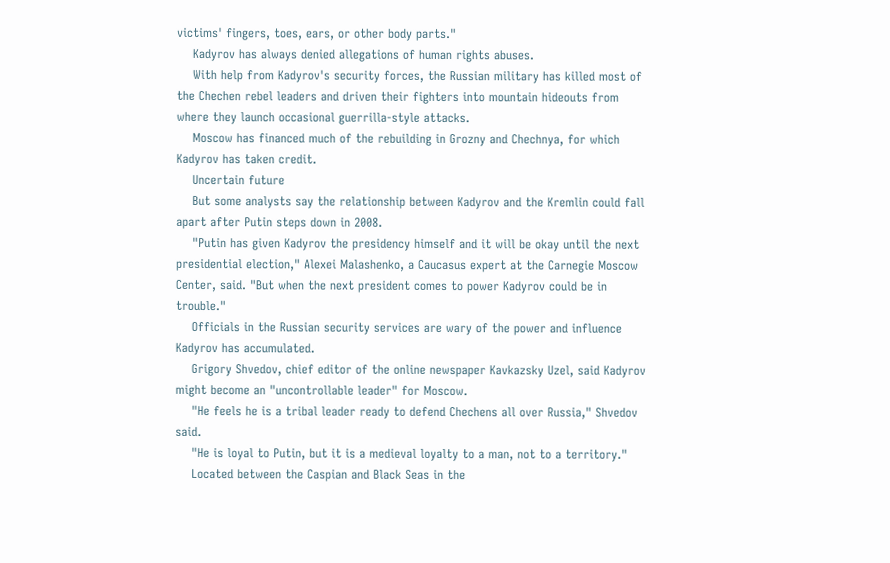victims' fingers, toes, ears, or other body parts."
    Kadyrov has always denied allegations of human rights abuses.
    With help from Kadyrov's security forces, the Russian military has killed most of the Chechen rebel leaders and driven their fighters into mountain hideouts from where they launch occasional guerrilla-style attacks.
    Moscow has financed much of the rebuilding in Grozny and Chechnya, for which Kadyrov has taken credit.
    Uncertain future
    But some analysts say the relationship between Kadyrov and the Kremlin could fall apart after Putin steps down in 2008.
    "Putin has given Kadyrov the presidency himself and it will be okay until the next presidential election," Alexei Malashenko, a Caucasus expert at the Carnegie Moscow Center, said. "But when the next president comes to power Kadyrov could be in trouble."
    Officials in the Russian security services are wary of the power and influence Kadyrov has accumulated.
    Grigory Shvedov, chief editor of the online newspaper Kavkazsky Uzel, said Kadyrov might become an "uncontrollable leader" for Moscow.
    "He feels he is a tribal leader ready to defend Chechens all over Russia," Shvedov said.
    "He is loyal to Putin, but it is a medieval loyalty to a man, not to a territory."
    Located between the Caspian and Black Seas in the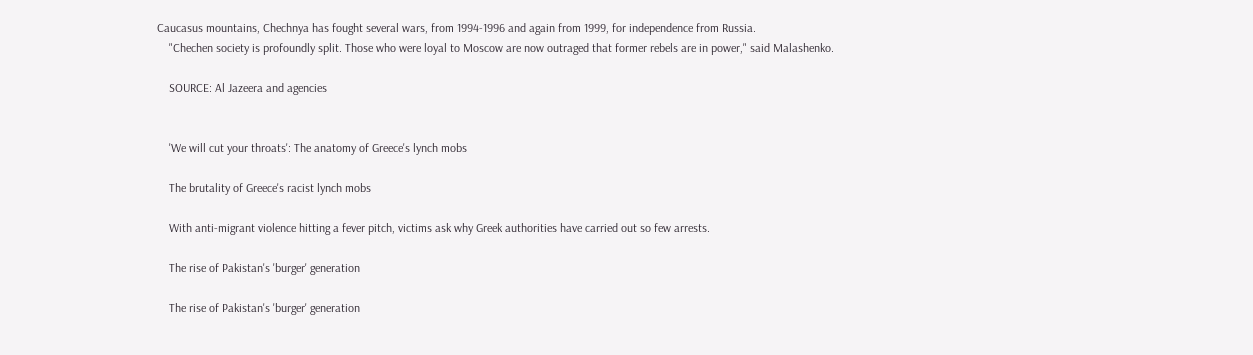Caucasus mountains, Chechnya has fought several wars, from 1994-1996 and again from 1999, for independence from Russia.
    "Chechen society is profoundly split. Those who were loyal to Moscow are now outraged that former rebels are in power," said Malashenko.

    SOURCE: Al Jazeera and agencies


    'We will cut your throats': The anatomy of Greece's lynch mobs

    The brutality of Greece's racist lynch mobs

    With anti-migrant violence hitting a fever pitch, victims ask why Greek authorities have carried out so few arrests.

    The rise of Pakistan's 'burger' generation

    The rise of Pakistan's 'burger' generation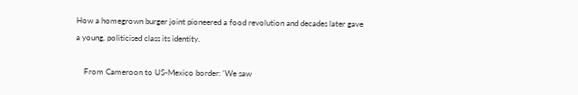How a homegrown burger joint pioneered a food revolution and decades later gave a young, politicised class its identity.

    From Cameroon to US-Mexico border: 'We saw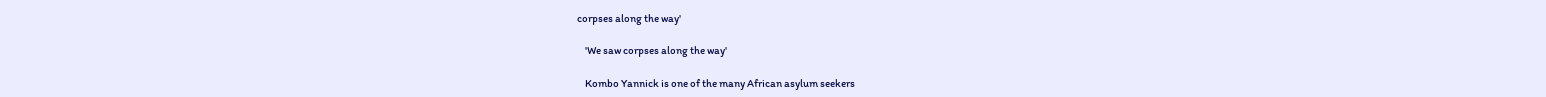corpses along the way'

    'We saw corpses along the way'

    Kombo Yannick is one of the many African asylum seekers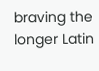braving the longer Latin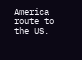America route to the US.